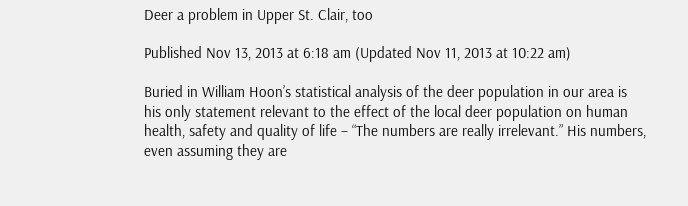Deer a problem in Upper St. Clair, too

Published Nov 13, 2013 at 6:18 am (Updated Nov 11, 2013 at 10:22 am)

Buried in William Hoon’s statistical analysis of the deer population in our area is his only statement relevant to the effect of the local deer population on human health, safety and quality of life – “The numbers are really irrelevant.” His numbers, even assuming they are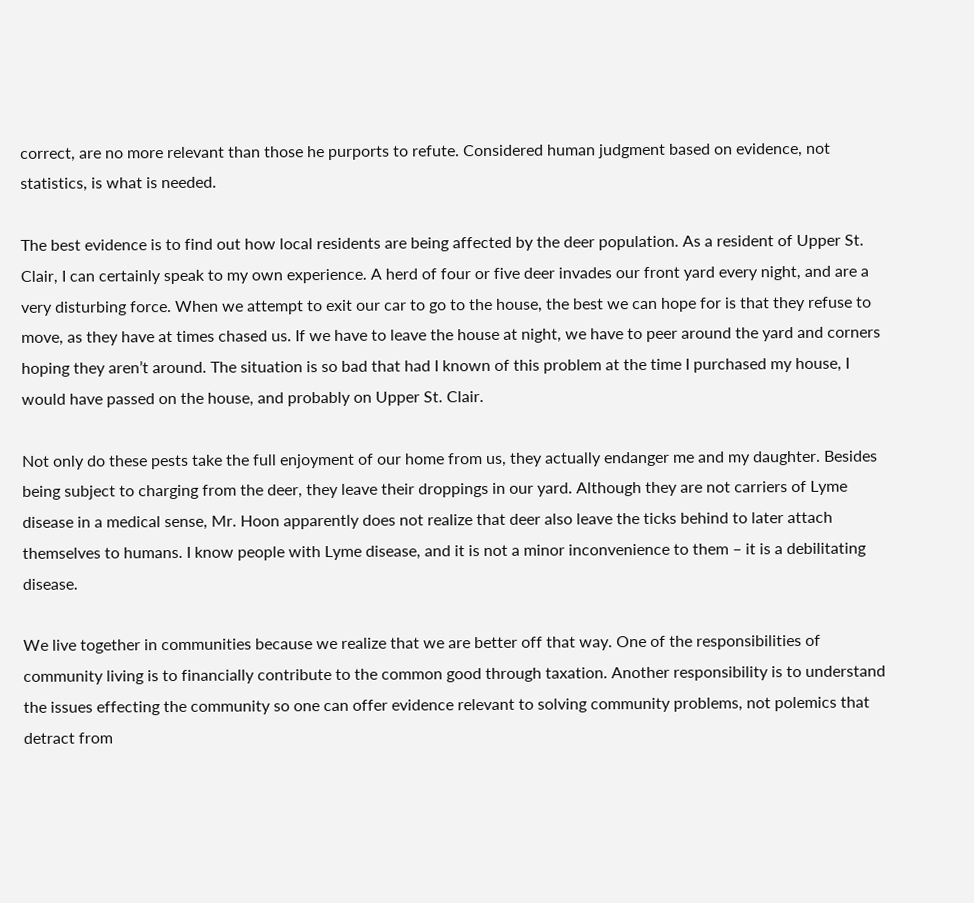correct, are no more relevant than those he purports to refute. Considered human judgment based on evidence, not statistics, is what is needed.

The best evidence is to find out how local residents are being affected by the deer population. As a resident of Upper St. Clair, I can certainly speak to my own experience. A herd of four or five deer invades our front yard every night, and are a very disturbing force. When we attempt to exit our car to go to the house, the best we can hope for is that they refuse to move, as they have at times chased us. If we have to leave the house at night, we have to peer around the yard and corners hoping they aren’t around. The situation is so bad that had I known of this problem at the time I purchased my house, I would have passed on the house, and probably on Upper St. Clair.

Not only do these pests take the full enjoyment of our home from us, they actually endanger me and my daughter. Besides being subject to charging from the deer, they leave their droppings in our yard. Although they are not carriers of Lyme disease in a medical sense, Mr. Hoon apparently does not realize that deer also leave the ticks behind to later attach themselves to humans. I know people with Lyme disease, and it is not a minor inconvenience to them – it is a debilitating disease.

We live together in communities because we realize that we are better off that way. One of the responsibilities of community living is to financially contribute to the common good through taxation. Another responsibility is to understand the issues effecting the community so one can offer evidence relevant to solving community problems, not polemics that detract from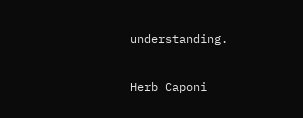understanding.

Herb Caponi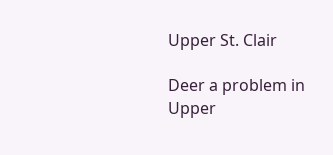Upper St. Clair

Deer a problem in Upper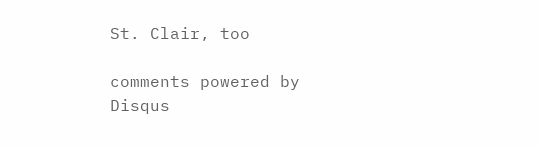St. Clair, too

comments powered by Disqus